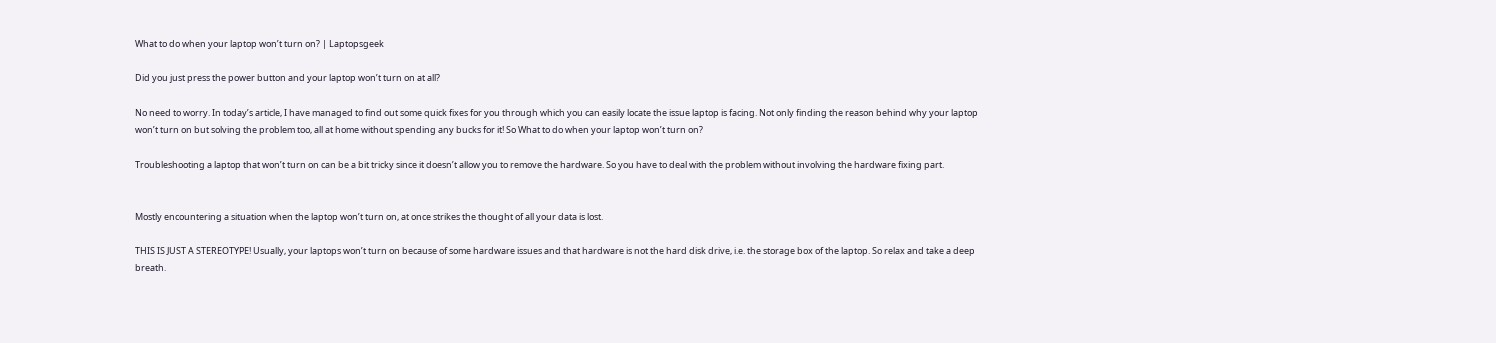What to do when your laptop won’t turn on? | Laptopsgeek

Did you just press the power button and your laptop won’t turn on at all?

No need to worry. In today’s article, I have managed to find out some quick fixes for you through which you can easily locate the issue laptop is facing. Not only finding the reason behind why your laptop won’t turn on but solving the problem too, all at home without spending any bucks for it! So What to do when your laptop won’t turn on?

Troubleshooting a laptop that won’t turn on can be a bit tricky since it doesn’t allow you to remove the hardware. So you have to deal with the problem without involving the hardware fixing part.


Mostly encountering a situation when the laptop won’t turn on, at once strikes the thought of all your data is lost.

THIS IS JUST A STEREOTYPE! Usually, your laptops won’t turn on because of some hardware issues and that hardware is not the hard disk drive, i.e. the storage box of the laptop. So relax and take a deep breath.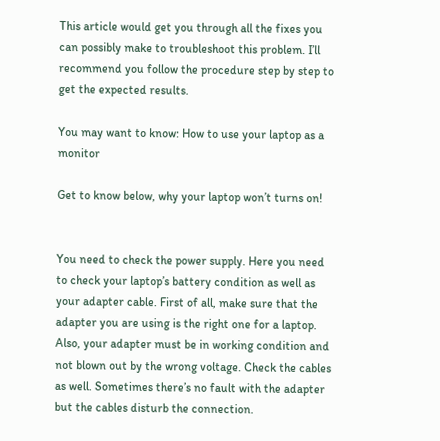This article would get you through all the fixes you can possibly make to troubleshoot this problem. I’ll recommend you follow the procedure step by step to get the expected results.

You may want to know: How to use your laptop as a monitor

Get to know below, why your laptop won’t turns on!


You need to check the power supply. Here you need to check your laptop’s battery condition as well as your adapter cable. First of all, make sure that the adapter you are using is the right one for a laptop. Also, your adapter must be in working condition and not blown out by the wrong voltage. Check the cables as well. Sometimes there’s no fault with the adapter but the cables disturb the connection.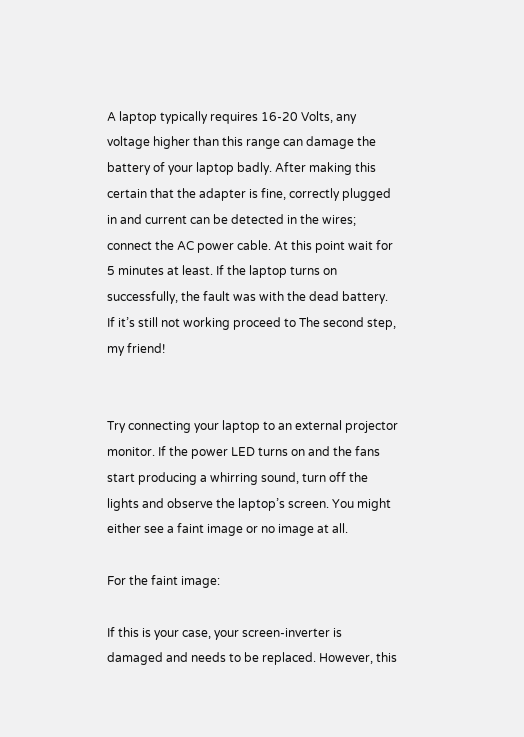A laptop typically requires 16-20 Volts, any voltage higher than this range can damage the battery of your laptop badly. After making this certain that the adapter is fine, correctly plugged in and current can be detected in the wires; connect the AC power cable. At this point wait for 5 minutes at least. If the laptop turns on successfully, the fault was with the dead battery. If it’s still not working proceed to The second step, my friend!


Try connecting your laptop to an external projector monitor. If the power LED turns on and the fans start producing a whirring sound, turn off the lights and observe the laptop’s screen. You might either see a faint image or no image at all.

For the faint image:

If this is your case, your screen-inverter is damaged and needs to be replaced. However, this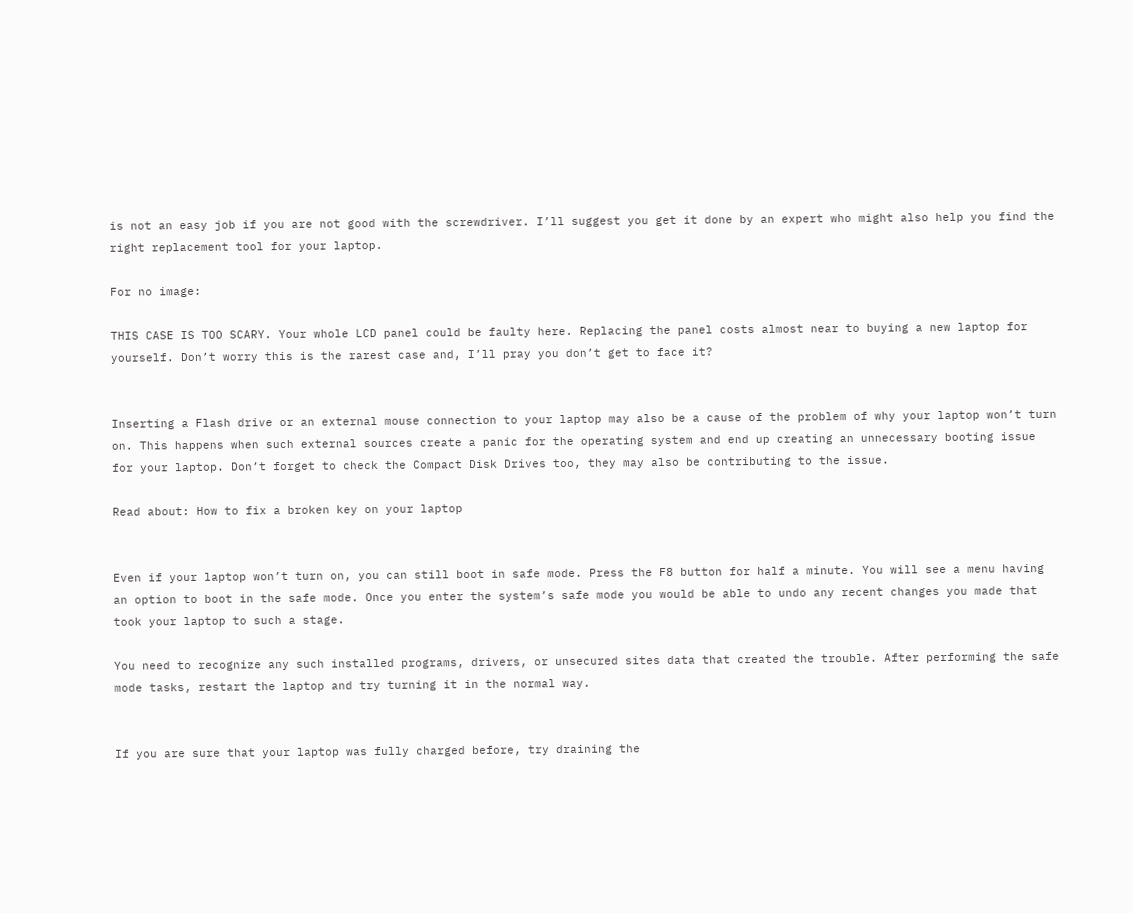is not an easy job if you are not good with the screwdriver. I’ll suggest you get it done by an expert who might also help you find the right replacement tool for your laptop.

For no image:

THIS CASE IS TOO SCARY. Your whole LCD panel could be faulty here. Replacing the panel costs almost near to buying a new laptop for yourself. Don’t worry this is the rarest case and, I’ll pray you don’t get to face it?


Inserting a Flash drive or an external mouse connection to your laptop may also be a cause of the problem of why your laptop won’t turn on. This happens when such external sources create a panic for the operating system and end up creating an unnecessary booting issue for your laptop. Don’t forget to check the Compact Disk Drives too, they may also be contributing to the issue.

Read about: How to fix a broken key on your laptop


Even if your laptop won’t turn on, you can still boot in safe mode. Press the F8 button for half a minute. You will see a menu having an option to boot in the safe mode. Once you enter the system’s safe mode you would be able to undo any recent changes you made that took your laptop to such a stage.

You need to recognize any such installed programs, drivers, or unsecured sites data that created the trouble. After performing the safe mode tasks, restart the laptop and try turning it in the normal way.


If you are sure that your laptop was fully charged before, try draining the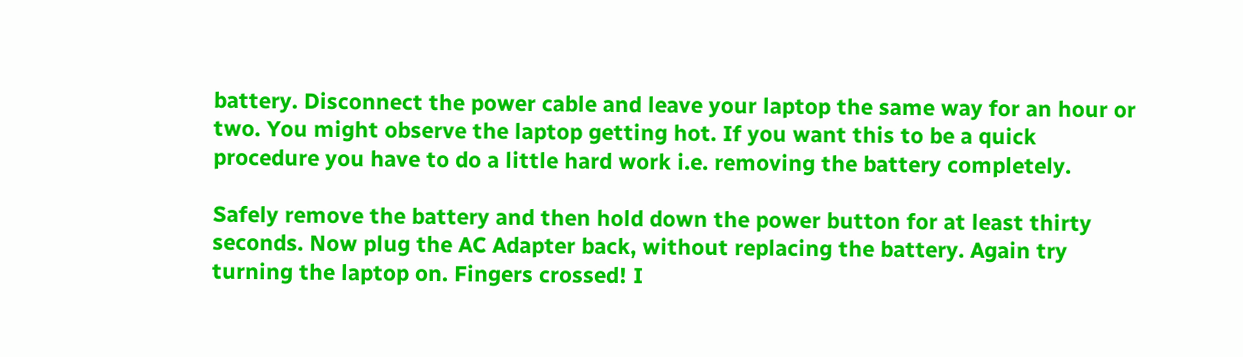battery. Disconnect the power cable and leave your laptop the same way for an hour or two. You might observe the laptop getting hot. If you want this to be a quick procedure you have to do a little hard work i.e. removing the battery completely.

Safely remove the battery and then hold down the power button for at least thirty seconds. Now plug the AC Adapter back, without replacing the battery. Again try turning the laptop on. Fingers crossed! I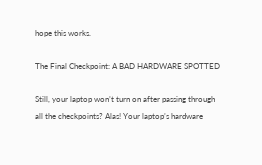hope this works.

The Final Checkpoint: A BAD HARDWARE SPOTTED

Still, your laptop won’t turn on after passing through all the checkpoints? Alas! Your laptop’s hardware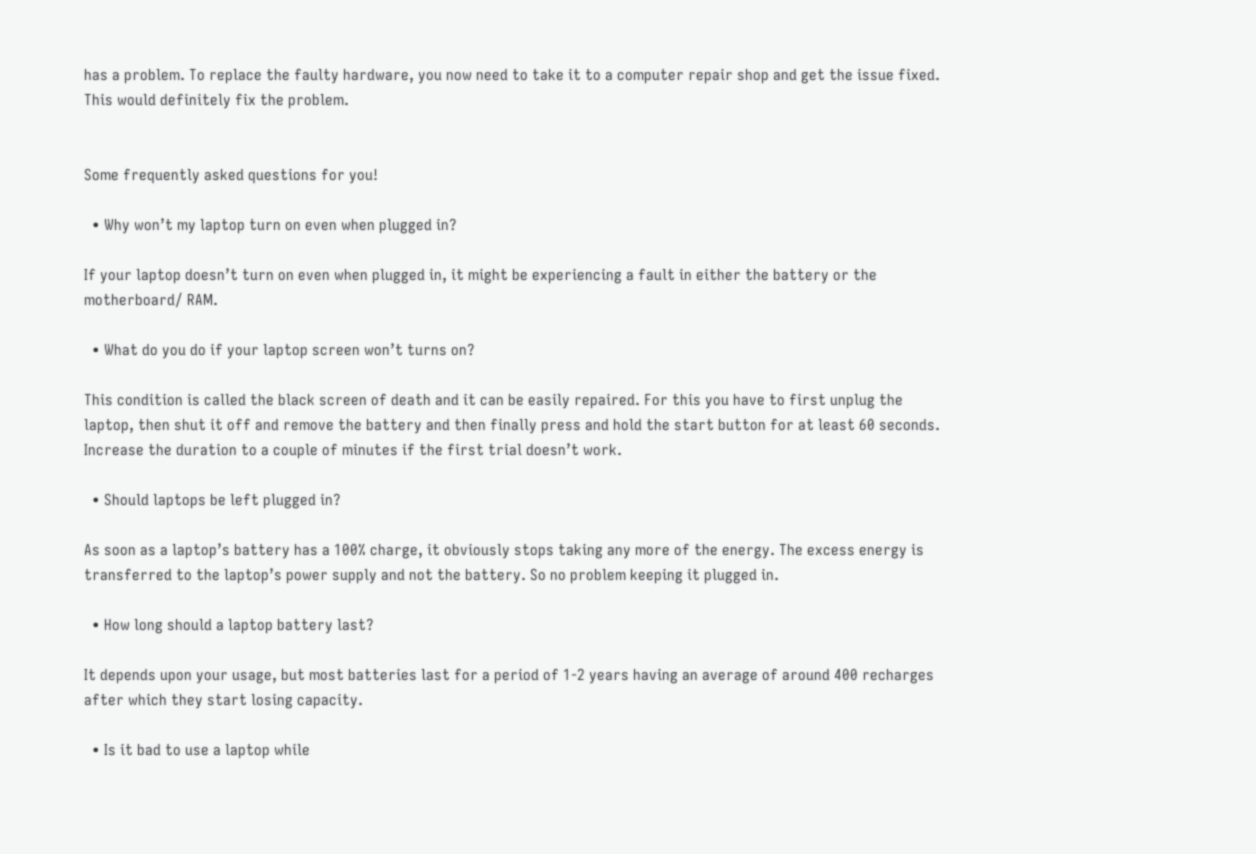has a problem. To replace the faulty hardware, you now need to take it to a computer repair shop and get the issue fixed. This would definitely fix the problem.


Some frequently asked questions for you!

  • Why won’t my laptop turn on even when plugged in?

If your laptop doesn’t turn on even when plugged in, it might be experiencing a fault in either the battery or the motherboard/ RAM.

  • What do you do if your laptop screen won’t turns on?

This condition is called the black screen of death and it can be easily repaired. For this you have to first unplug the laptop, then shut it off and remove the battery and then finally press and hold the start button for at least 60 seconds. Increase the duration to a couple of minutes if the first trial doesn’t work.

  • Should laptops be left plugged in?

As soon as a laptop’s battery has a 100% charge, it obviously stops taking any more of the energy. The excess energy is transferred to the laptop’s power supply and not the battery. So no problem keeping it plugged in.

  • How long should a laptop battery last?

It depends upon your usage, but most batteries last for a period of 1-2 years having an average of around 400 recharges after which they start losing capacity.

  • Is it bad to use a laptop while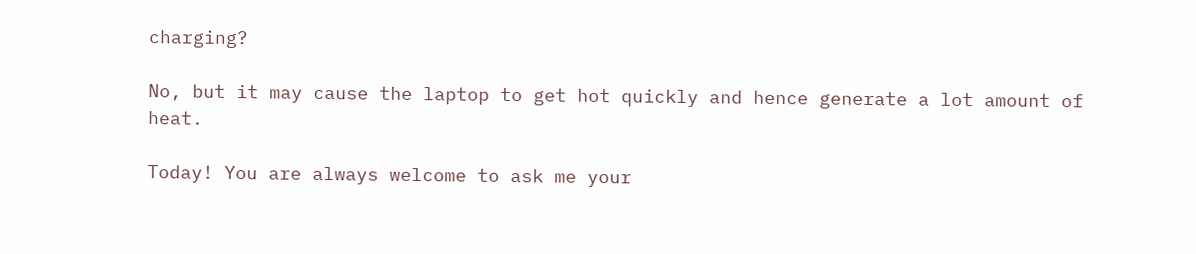charging?

No, but it may cause the laptop to get hot quickly and hence generate a lot amount of heat.

Today! You are always welcome to ask me your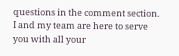questions in the comment section. I and my team are here to serve you with all your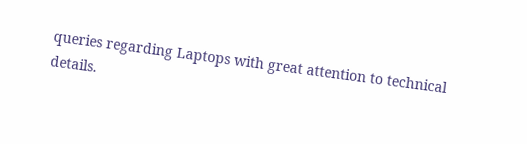queries regarding Laptops with great attention to technical details.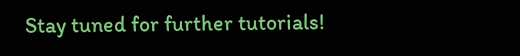Stay tuned for further tutorials!